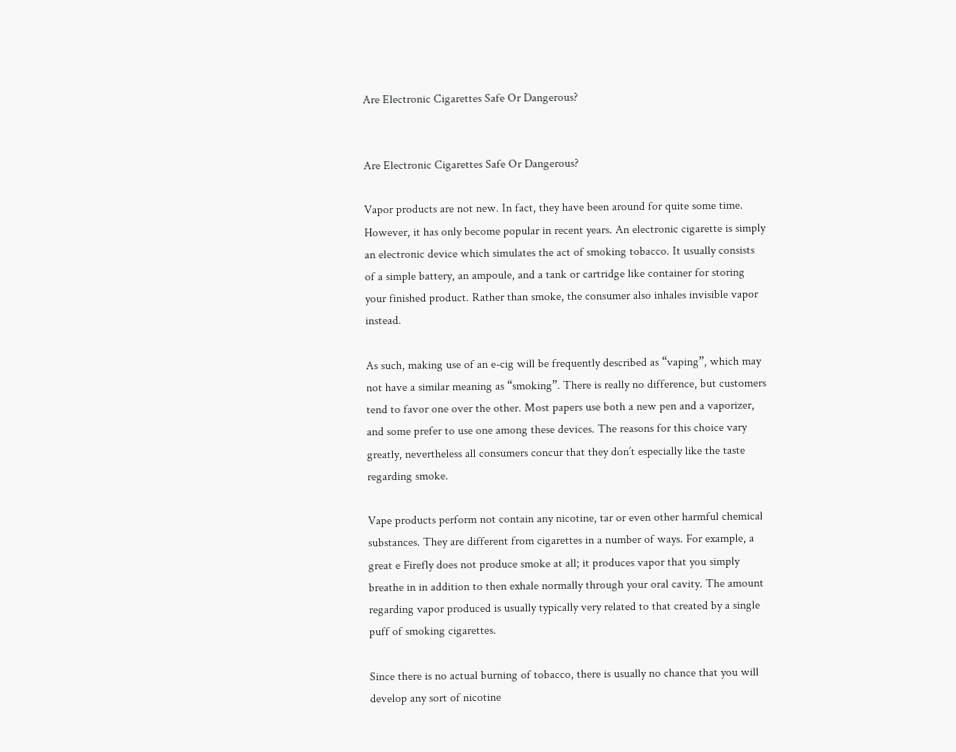Are Electronic Cigarettes Safe Or Dangerous?


Are Electronic Cigarettes Safe Or Dangerous?

Vapor products are not new. In fact, they have been around for quite some time. However, it has only become popular in recent years. An electronic cigarette is simply an electronic device which simulates the act of smoking tobacco. It usually consists of a simple battery, an ampoule, and a tank or cartridge like container for storing your finished product. Rather than smoke, the consumer also inhales invisible vapor instead.

As such, making use of an e-cig will be frequently described as “vaping”, which may not have a similar meaning as “smoking”. There is really no difference, but customers tend to favor one over the other. Most papers use both a new pen and a vaporizer, and some prefer to use one among these devices. The reasons for this choice vary greatly, nevertheless all consumers concur that they don’t especially like the taste regarding smoke.

Vape products perform not contain any nicotine, tar or even other harmful chemical substances. They are different from cigarettes in a number of ways. For example, a great e Firefly does not produce smoke at all; it produces vapor that you simply breathe in in addition to then exhale normally through your oral cavity. The amount regarding vapor produced is usually typically very related to that created by a single puff of smoking cigarettes.

Since there is no actual burning of tobacco, there is usually no chance that you will develop any sort of nicotine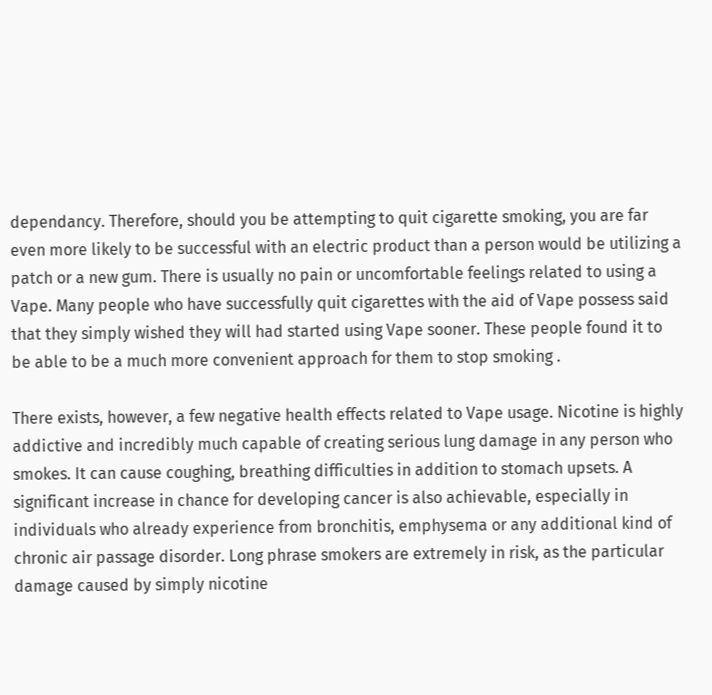dependancy. Therefore, should you be attempting to quit cigarette smoking, you are far even more likely to be successful with an electric product than a person would be utilizing a patch or a new gum. There is usually no pain or uncomfortable feelings related to using a Vape. Many people who have successfully quit cigarettes with the aid of Vape possess said that they simply wished they will had started using Vape sooner. These people found it to be able to be a much more convenient approach for them to stop smoking .

There exists, however, a few negative health effects related to Vape usage. Nicotine is highly addictive and incredibly much capable of creating serious lung damage in any person who smokes. It can cause coughing, breathing difficulties in addition to stomach upsets. A significant increase in chance for developing cancer is also achievable, especially in individuals who already experience from bronchitis, emphysema or any additional kind of chronic air passage disorder. Long phrase smokers are extremely in risk, as the particular damage caused by simply nicotine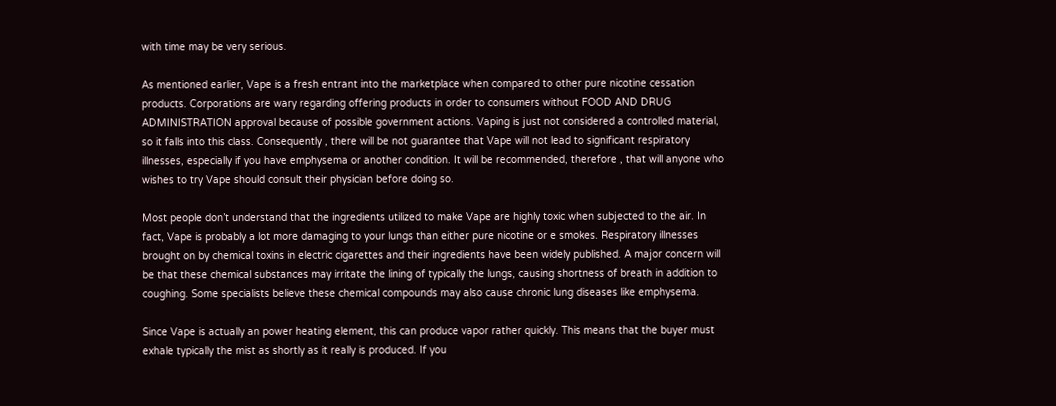with time may be very serious.

As mentioned earlier, Vape is a fresh entrant into the marketplace when compared to other pure nicotine cessation products. Corporations are wary regarding offering products in order to consumers without FOOD AND DRUG ADMINISTRATION approval because of possible government actions. Vaping is just not considered a controlled material, so it falls into this class. Consequently , there will be not guarantee that Vape will not lead to significant respiratory illnesses, especially if you have emphysema or another condition. It will be recommended, therefore , that will anyone who wishes to try Vape should consult their physician before doing so.

Most people don’t understand that the ingredients utilized to make Vape are highly toxic when subjected to the air. In fact, Vape is probably a lot more damaging to your lungs than either pure nicotine or e smokes. Respiratory illnesses brought on by chemical toxins in electric cigarettes and their ingredients have been widely published. A major concern will be that these chemical substances may irritate the lining of typically the lungs, causing shortness of breath in addition to coughing. Some specialists believe these chemical compounds may also cause chronic lung diseases like emphysema.

Since Vape is actually an power heating element, this can produce vapor rather quickly. This means that the buyer must exhale typically the mist as shortly as it really is produced. If you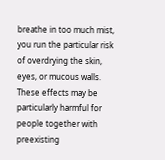breathe in too much mist, you run the particular risk of overdrying the skin, eyes, or mucous walls. These effects may be particularly harmful for people together with preexisting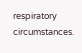respiratory circumstances.